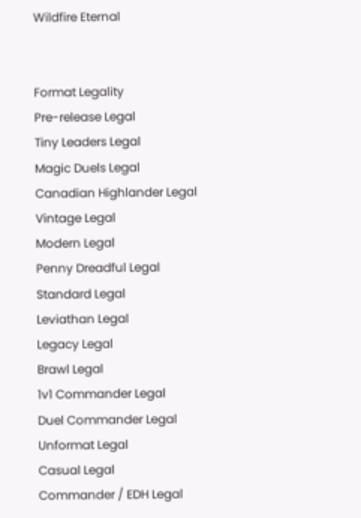Wildfire Eternal


Format Legality
Pre-release Legal
Tiny Leaders Legal
Magic Duels Legal
Canadian Highlander Legal
Vintage Legal
Modern Legal
Penny Dreadful Legal
Standard Legal
Leviathan Legal
Legacy Legal
Brawl Legal
1v1 Commander Legal
Duel Commander Legal
Unformat Legal
Casual Legal
Commander / EDH Legal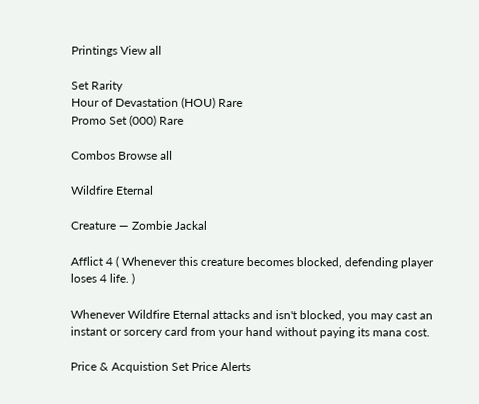Printings View all

Set Rarity
Hour of Devastation (HOU) Rare
Promo Set (000) Rare

Combos Browse all

Wildfire Eternal

Creature — Zombie Jackal

Afflict 4 ( Whenever this creature becomes blocked, defending player loses 4 life. )

Whenever Wildfire Eternal attacks and isn't blocked, you may cast an instant or sorcery card from your hand without paying its mana cost.

Price & Acquistion Set Price Alerts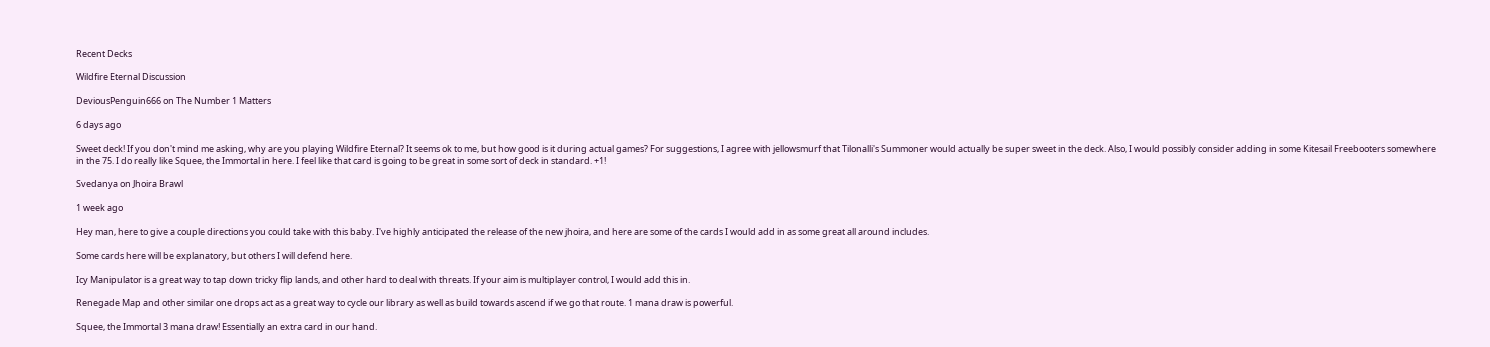Recent Decks

Wildfire Eternal Discussion

DeviousPenguin666 on The Number 1 Matters

6 days ago

Sweet deck! If you don't mind me asking, why are you playing Wildfire Eternal? It seems ok to me, but how good is it during actual games? For suggestions, I agree with jellowsmurf that Tilonalli's Summoner would actually be super sweet in the deck. Also, I would possibly consider adding in some Kitesail Freebooters somewhere in the 75. I do really like Squee, the Immortal in here. I feel like that card is going to be great in some sort of deck in standard. +1!

Svedanya on Jhoira Brawl

1 week ago

Hey man, here to give a couple directions you could take with this baby. I've highly anticipated the release of the new jhoira, and here are some of the cards I would add in as some great all around includes.

Some cards here will be explanatory, but others I will defend here.

Icy Manipulator is a great way to tap down tricky flip lands, and other hard to deal with threats. If your aim is multiplayer control, I would add this in.

Renegade Map and other similar one drops act as a great way to cycle our library as well as build towards ascend if we go that route. 1 mana draw is powerful.

Squee, the Immortal 3 mana draw! Essentially an extra card in our hand.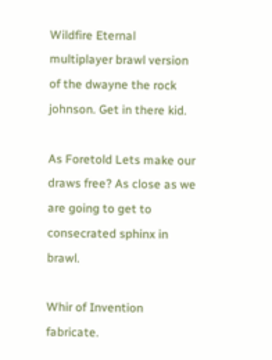Wildfire Eternal multiplayer brawl version of the dwayne the rock johnson. Get in there kid.

As Foretold Lets make our draws free? As close as we are going to get to consecrated sphinx in brawl.

Whir of Invention fabricate.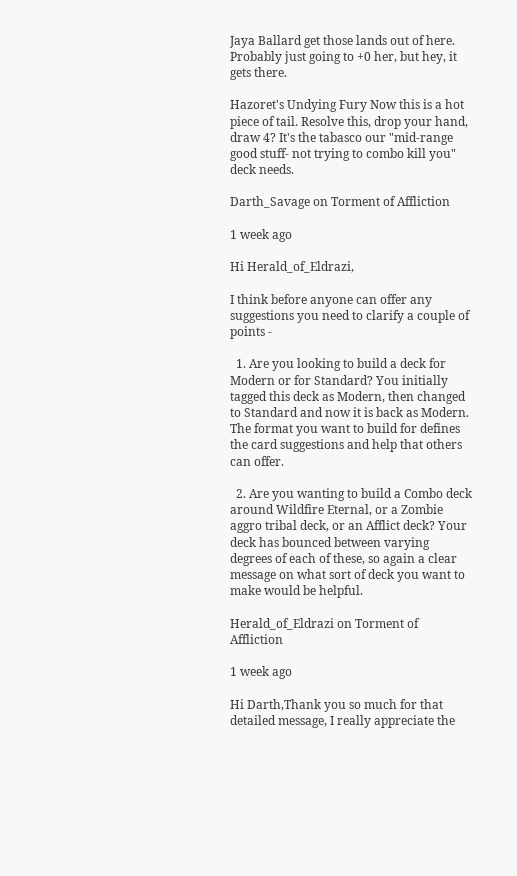Jaya Ballard get those lands out of here. Probably just going to +0 her, but hey, it gets there.

Hazoret's Undying Fury Now this is a hot piece of tail. Resolve this, drop your hand, draw 4? It's the tabasco our "mid-range good stuff- not trying to combo kill you" deck needs.

Darth_Savage on Torment of Affliction

1 week ago

Hi Herald_of_Eldrazi,

I think before anyone can offer any suggestions you need to clarify a couple of points -

  1. Are you looking to build a deck for Modern or for Standard? You initially tagged this deck as Modern, then changed to Standard and now it is back as Modern. The format you want to build for defines the card suggestions and help that others can offer.

  2. Are you wanting to build a Combo deck around Wildfire Eternal, or a Zombie aggro tribal deck, or an Afflict deck? Your deck has bounced between varying degrees of each of these, so again a clear message on what sort of deck you want to make would be helpful.

Herald_of_Eldrazi on Torment of Affliction

1 week ago

Hi Darth,Thank you so much for that detailed message, I really appreciate the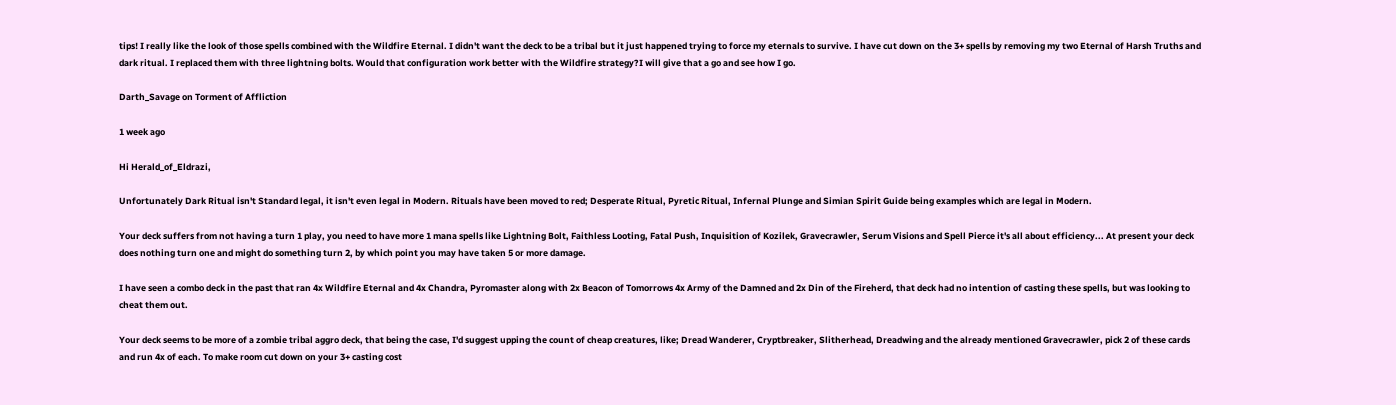tips! I really like the look of those spells combined with the Wildfire Eternal. I didn't want the deck to be a tribal but it just happened trying to force my eternals to survive. I have cut down on the 3+ spells by removing my two Eternal of Harsh Truths and dark ritual. I replaced them with three lightning bolts. Would that configuration work better with the Wildfire strategy?I will give that a go and see how I go.

Darth_Savage on Torment of Affliction

1 week ago

Hi Herald_of_Eldrazi,

Unfortunately Dark Ritual isn't Standard legal, it isn't even legal in Modern. Rituals have been moved to red; Desperate Ritual, Pyretic Ritual, Infernal Plunge and Simian Spirit Guide being examples which are legal in Modern.

Your deck suffers from not having a turn 1 play, you need to have more 1 mana spells like Lightning Bolt, Faithless Looting, Fatal Push, Inquisition of Kozilek, Gravecrawler, Serum Visions and Spell Pierce it's all about efficiency... At present your deck does nothing turn one and might do something turn 2, by which point you may have taken 5 or more damage.

I have seen a combo deck in the past that ran 4x Wildfire Eternal and 4x Chandra, Pyromaster along with 2x Beacon of Tomorrows 4x Army of the Damned and 2x Din of the Fireherd, that deck had no intention of casting these spells, but was looking to cheat them out.

Your deck seems to be more of a zombie tribal aggro deck, that being the case, I'd suggest upping the count of cheap creatures, like; Dread Wanderer, Cryptbreaker, Slitherhead, Dreadwing and the already mentioned Gravecrawler, pick 2 of these cards and run 4x of each. To make room cut down on your 3+ casting cost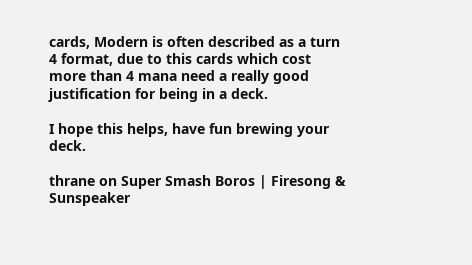cards, Modern is often described as a turn 4 format, due to this cards which cost more than 4 mana need a really good justification for being in a deck.

I hope this helps, have fun brewing your deck.

thrane on Super Smash Boros | Firesong & Sunspeaker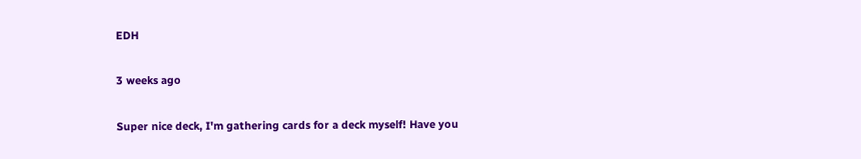EDH

3 weeks ago

Super nice deck, I'm gathering cards for a deck myself! Have you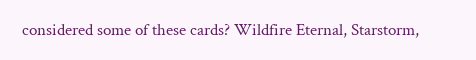considered some of these cards? Wildfire Eternal, Starstorm,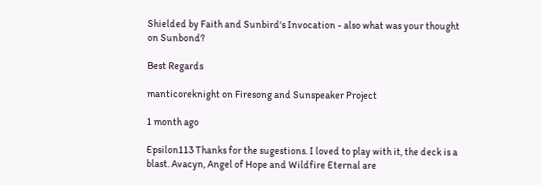Shielded by Faith and Sunbird's Invocation - also what was your thought on Sunbond?

Best Regards

manticoreknight on Firesong and Sunspeaker Project

1 month ago

Epsilon113 Thanks for the sugestions. I loved to play with it, the deck is a blast. Avacyn, Angel of Hope and Wildfire Eternal are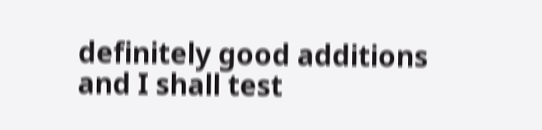definitely good additions and I shall test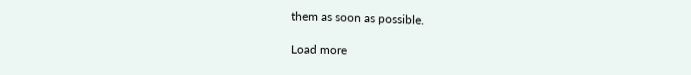them as soon as possible.

Load more